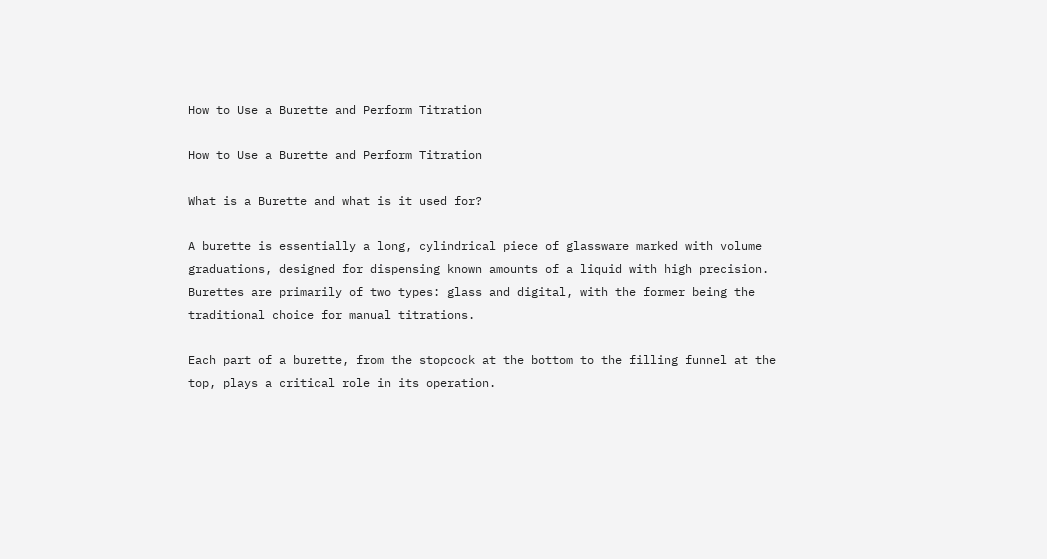How to Use a Burette and Perform Titration

How to Use a Burette and Perform Titration

What is a Burette and what is it used for?

A burette is essentially a long, cylindrical piece of glassware marked with volume graduations, designed for dispensing known amounts of a liquid with high precision. Burettes are primarily of two types: glass and digital, with the former being the traditional choice for manual titrations.

Each part of a burette, from the stopcock at the bottom to the filling funnel at the top, plays a critical role in its operation.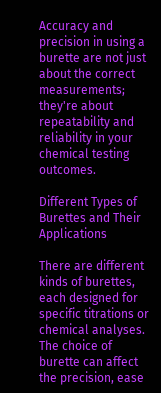Accuracy and precision in using a burette are not just about the correct measurements; they're about repeatability and reliability in your chemical testing outcomes.

Different Types of Burettes and Their Applications

There are different kinds of burettes, each designed for specific titrations or chemical analyses. The choice of burette can affect the precision, ease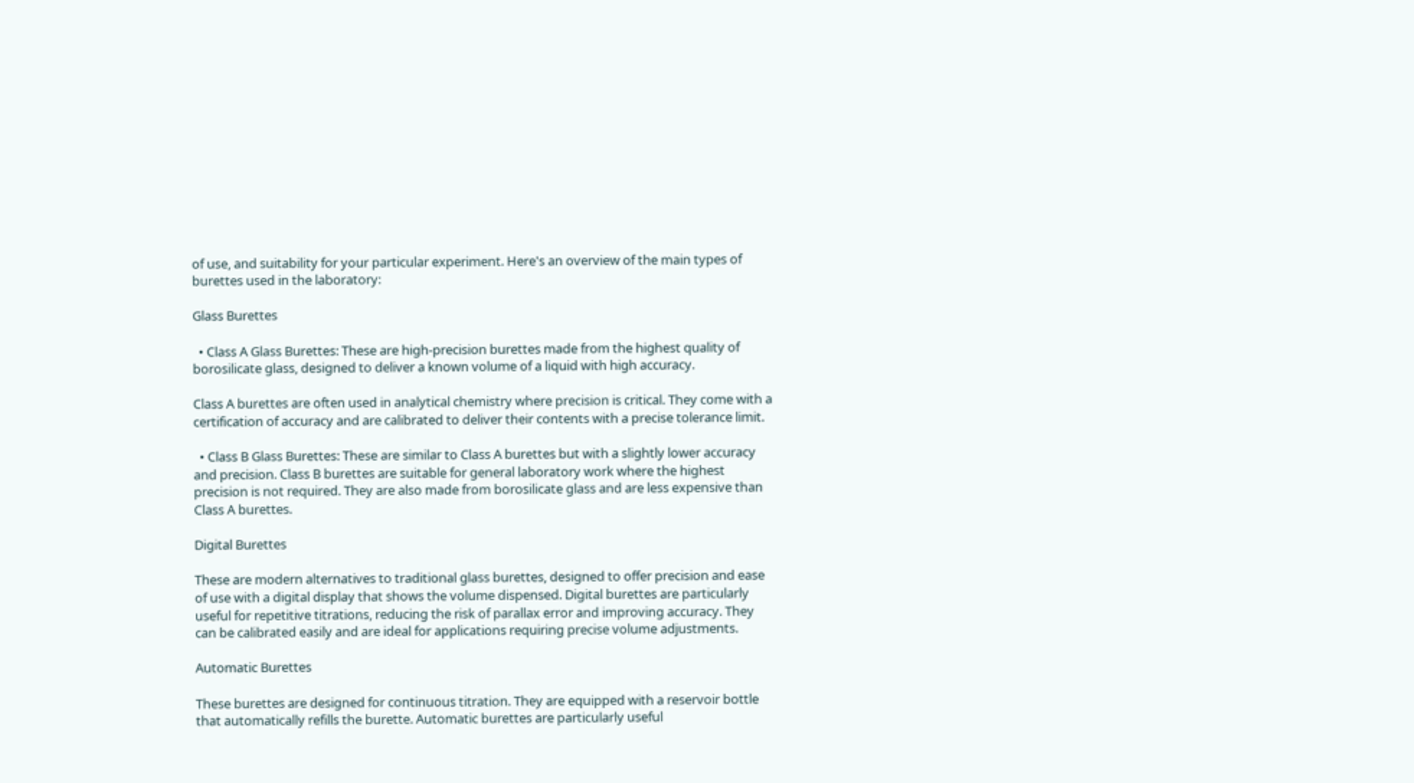of use, and suitability for your particular experiment. Here's an overview of the main types of burettes used in the laboratory:

Glass Burettes

  • Class A Glass Burettes: These are high-precision burettes made from the highest quality of borosilicate glass, designed to deliver a known volume of a liquid with high accuracy.

Class A burettes are often used in analytical chemistry where precision is critical. They come with a certification of accuracy and are calibrated to deliver their contents with a precise tolerance limit.

  • Class B Glass Burettes: These are similar to Class A burettes but with a slightly lower accuracy and precision. Class B burettes are suitable for general laboratory work where the highest precision is not required. They are also made from borosilicate glass and are less expensive than Class A burettes.

Digital Burettes

These are modern alternatives to traditional glass burettes, designed to offer precision and ease of use with a digital display that shows the volume dispensed. Digital burettes are particularly useful for repetitive titrations, reducing the risk of parallax error and improving accuracy. They can be calibrated easily and are ideal for applications requiring precise volume adjustments.

Automatic Burettes

These burettes are designed for continuous titration. They are equipped with a reservoir bottle that automatically refills the burette. Automatic burettes are particularly useful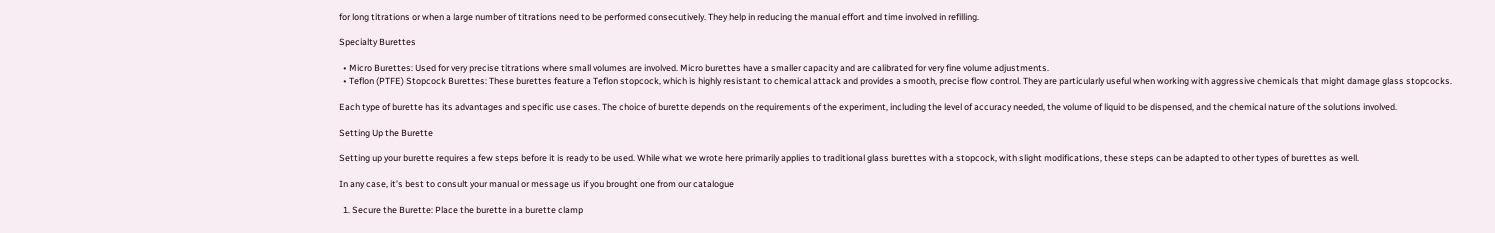for long titrations or when a large number of titrations need to be performed consecutively. They help in reducing the manual effort and time involved in refilling.

Specialty Burettes

  • Micro Burettes: Used for very precise titrations where small volumes are involved. Micro burettes have a smaller capacity and are calibrated for very fine volume adjustments.
  • Teflon (PTFE) Stopcock Burettes: These burettes feature a Teflon stopcock, which is highly resistant to chemical attack and provides a smooth, precise flow control. They are particularly useful when working with aggressive chemicals that might damage glass stopcocks.

Each type of burette has its advantages and specific use cases. The choice of burette depends on the requirements of the experiment, including the level of accuracy needed, the volume of liquid to be dispensed, and the chemical nature of the solutions involved.

Setting Up the Burette

Setting up your burette requires a few steps before it is ready to be used. While what we wrote here primarily applies to traditional glass burettes with a stopcock, with slight modifications, these steps can be adapted to other types of burettes as well.

In any case, it’s best to consult your manual or message us if you brought one from our catalogue

  1. Secure the Burette: Place the burette in a burette clamp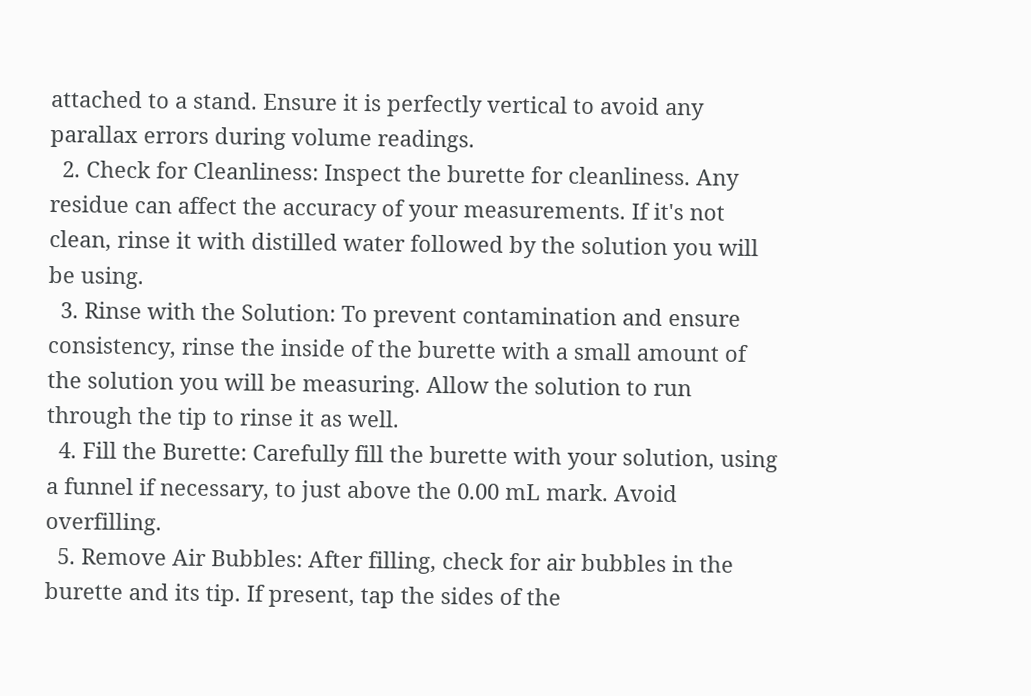attached to a stand. Ensure it is perfectly vertical to avoid any parallax errors during volume readings.
  2. Check for Cleanliness: Inspect the burette for cleanliness. Any residue can affect the accuracy of your measurements. If it's not clean, rinse it with distilled water followed by the solution you will be using.
  3. Rinse with the Solution: To prevent contamination and ensure consistency, rinse the inside of the burette with a small amount of the solution you will be measuring. Allow the solution to run through the tip to rinse it as well.
  4. Fill the Burette: Carefully fill the burette with your solution, using a funnel if necessary, to just above the 0.00 mL mark. Avoid overfilling.
  5. Remove Air Bubbles: After filling, check for air bubbles in the burette and its tip. If present, tap the sides of the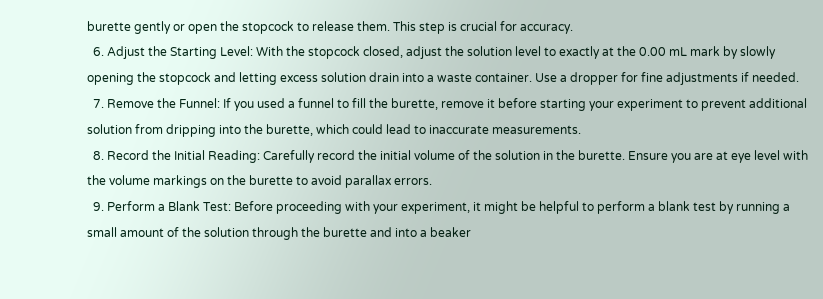burette gently or open the stopcock to release them. This step is crucial for accuracy.
  6. Adjust the Starting Level: With the stopcock closed, adjust the solution level to exactly at the 0.00 mL mark by slowly opening the stopcock and letting excess solution drain into a waste container. Use a dropper for fine adjustments if needed.
  7. Remove the Funnel: If you used a funnel to fill the burette, remove it before starting your experiment to prevent additional solution from dripping into the burette, which could lead to inaccurate measurements.
  8. Record the Initial Reading: Carefully record the initial volume of the solution in the burette. Ensure you are at eye level with the volume markings on the burette to avoid parallax errors.
  9. Perform a Blank Test: Before proceeding with your experiment, it might be helpful to perform a blank test by running a small amount of the solution through the burette and into a beaker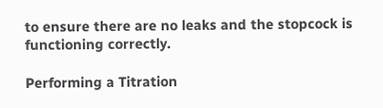to ensure there are no leaks and the stopcock is functioning correctly.

Performing a Titration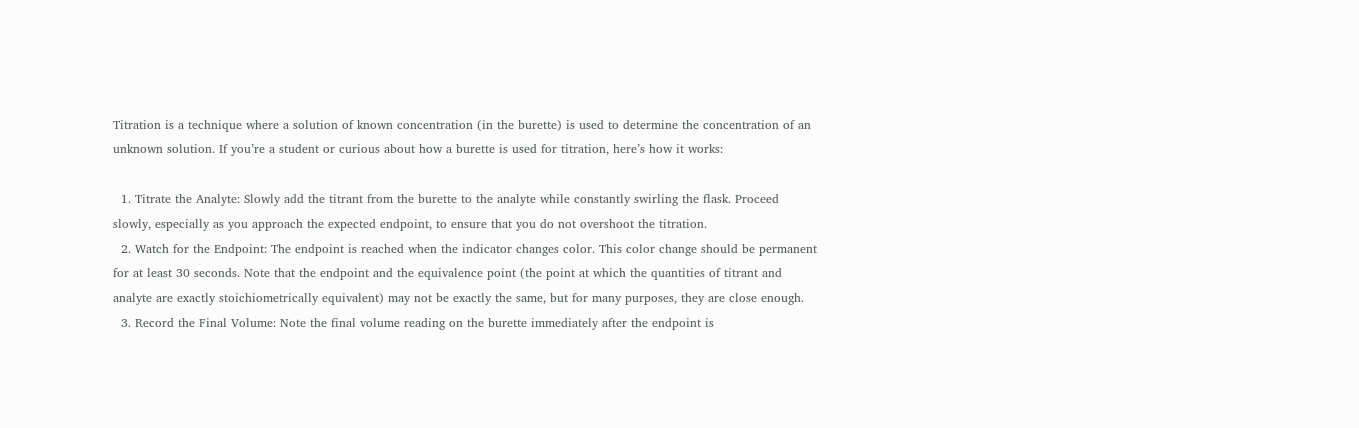Titration is a technique where a solution of known concentration (in the burette) is used to determine the concentration of an unknown solution. If you’re a student or curious about how a burette is used for titration, here’s how it works:

  1. Titrate the Analyte: Slowly add the titrant from the burette to the analyte while constantly swirling the flask. Proceed slowly, especially as you approach the expected endpoint, to ensure that you do not overshoot the titration.
  2. Watch for the Endpoint: The endpoint is reached when the indicator changes color. This color change should be permanent for at least 30 seconds. Note that the endpoint and the equivalence point (the point at which the quantities of titrant and analyte are exactly stoichiometrically equivalent) may not be exactly the same, but for many purposes, they are close enough.
  3. Record the Final Volume: Note the final volume reading on the burette immediately after the endpoint is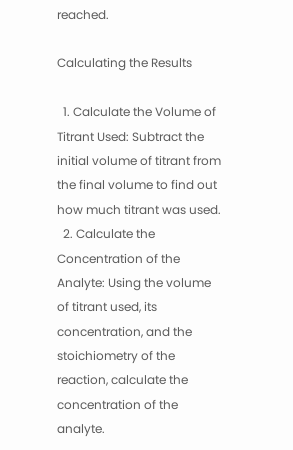reached.

Calculating the Results

  1. Calculate the Volume of Titrant Used: Subtract the initial volume of titrant from the final volume to find out how much titrant was used.
  2. Calculate the Concentration of the Analyte: Using the volume of titrant used, its concentration, and the stoichiometry of the reaction, calculate the concentration of the analyte.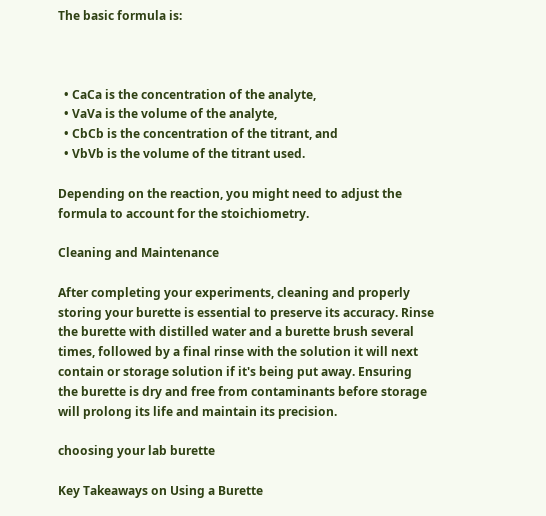The basic formula is:



  • CaCa is the concentration of the analyte,
  • VaVa is the volume of the analyte,
  • CbCb is the concentration of the titrant, and
  • VbVb is the volume of the titrant used.

Depending on the reaction, you might need to adjust the formula to account for the stoichiometry.

Cleaning and Maintenance

After completing your experiments, cleaning and properly storing your burette is essential to preserve its accuracy. Rinse the burette with distilled water and a burette brush several times, followed by a final rinse with the solution it will next contain or storage solution if it's being put away. Ensuring the burette is dry and free from contaminants before storage will prolong its life and maintain its precision.

choosing your lab burette

Key Takeaways on Using a Burette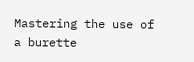Mastering the use of a burette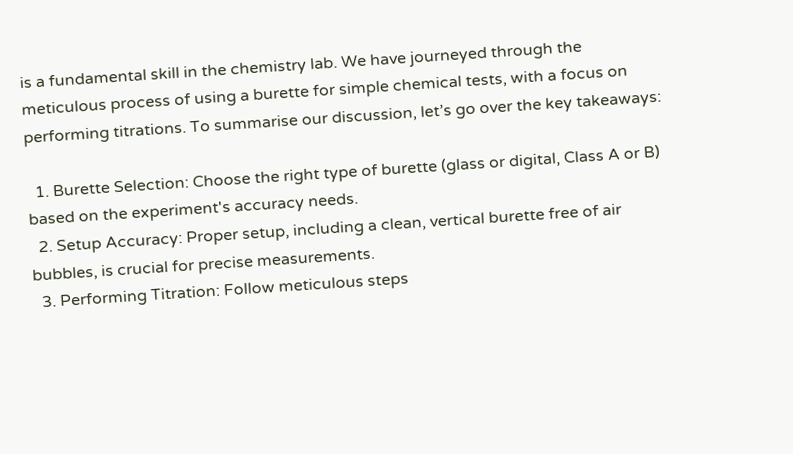is a fundamental skill in the chemistry lab. We have journeyed through the meticulous process of using a burette for simple chemical tests, with a focus on performing titrations. To summarise our discussion, let’s go over the key takeaways:

  1. Burette Selection: Choose the right type of burette (glass or digital, Class A or B) based on the experiment's accuracy needs.
  2. Setup Accuracy: Proper setup, including a clean, vertical burette free of air bubbles, is crucial for precise measurements.
  3. Performing Titration: Follow meticulous steps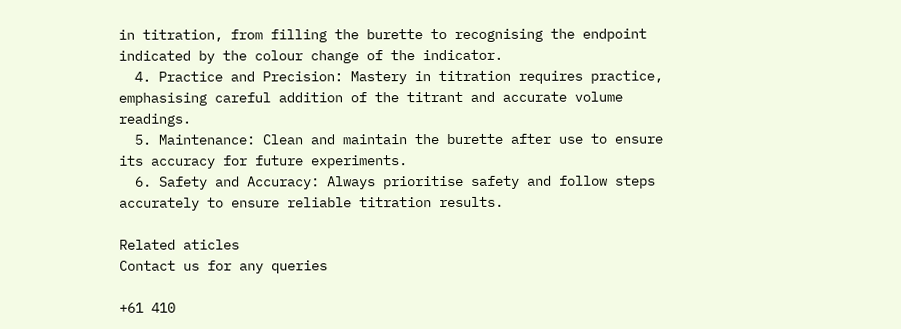in titration, from filling the burette to recognising the endpoint indicated by the colour change of the indicator.
  4. Practice and Precision: Mastery in titration requires practice, emphasising careful addition of the titrant and accurate volume readings.
  5. Maintenance: Clean and maintain the burette after use to ensure its accuracy for future experiments.
  6. Safety and Accuracy: Always prioritise safety and follow steps accurately to ensure reliable titration results.

Related aticles
Contact us for any queries

+61 410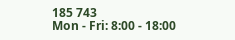185 743
Mon - Fri: 8:00 - 18:00